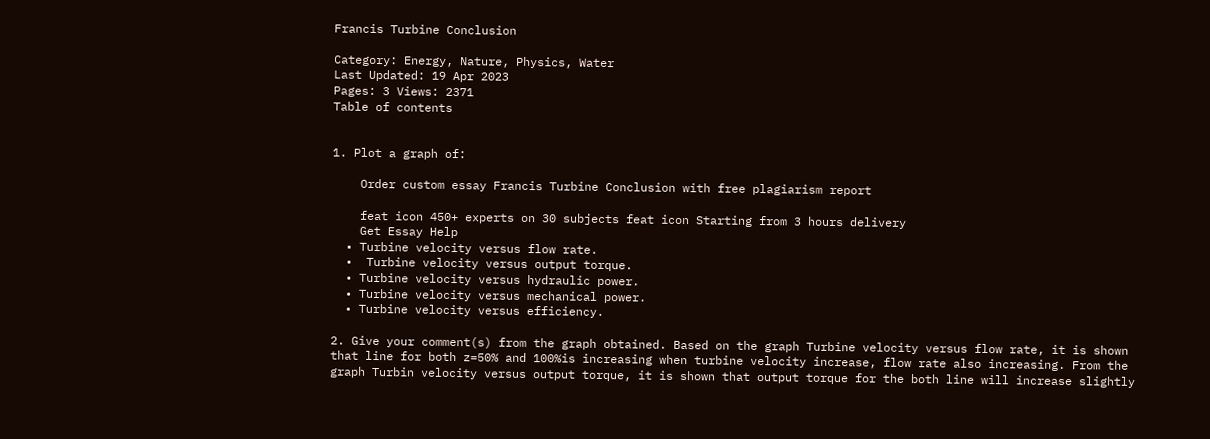Francis Turbine Conclusion

Category: Energy, Nature, Physics, Water
Last Updated: 19 Apr 2023
Pages: 3 Views: 2371
Table of contents


1. Plot a graph of:

    Order custom essay Francis Turbine Conclusion with free plagiarism report

    feat icon 450+ experts on 30 subjects feat icon Starting from 3 hours delivery
    Get Essay Help
  • Turbine velocity versus flow rate.
  •  Turbine velocity versus output torque.
  • Turbine velocity versus hydraulic power.
  • Turbine velocity versus mechanical power.
  • Turbine velocity versus efficiency.

2. Give your comment(s) from the graph obtained. Based on the graph Turbine velocity versus flow rate, it is shown that line for both z=50% and 100%is increasing when turbine velocity increase, flow rate also increasing. From the graph Turbin velocity versus output torque, it is shown that output torque for the both line will increase slightly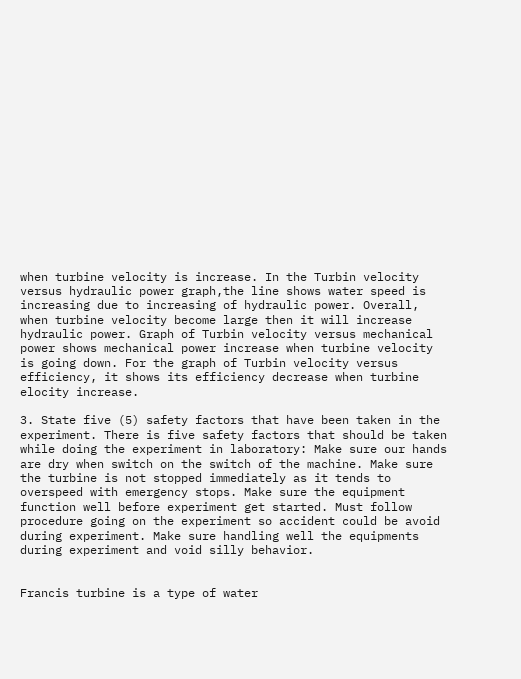when turbine velocity is increase. In the Turbin velocity versus hydraulic power graph,the line shows water speed is increasing due to increasing of hydraulic power. Overall, when turbine velocity become large then it will increase hydraulic power. Graph of Turbin velocity versus mechanical power shows mechanical power increase when turbine velocity is going down. For the graph of Turbin velocity versus efficiency, it shows its efficiency decrease when turbine elocity increase.

3. State five (5) safety factors that have been taken in the experiment. There is five safety factors that should be taken while doing the experiment in laboratory: Make sure our hands are dry when switch on the switch of the machine. Make sure the turbine is not stopped immediately as it tends to overspeed with emergency stops. Make sure the equipment function well before experiment get started. Must follow procedure going on the experiment so accident could be avoid during experiment. Make sure handling well the equipments during experiment and void silly behavior.


Francis turbine is a type of water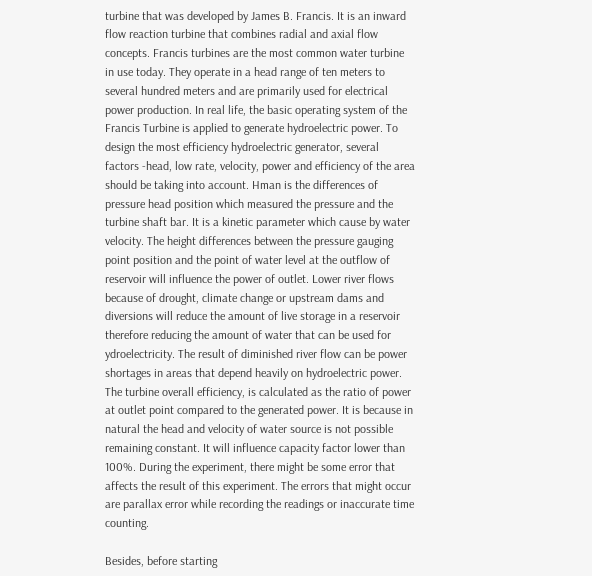turbine that was developed by James B. Francis. It is an inward flow reaction turbine that combines radial and axial flow concepts. Francis turbines are the most common water turbine in use today. They operate in a head range of ten meters to several hundred meters and are primarily used for electrical power production. In real life, the basic operating system of the Francis Turbine is applied to generate hydroelectric power. To design the most efficiency hydroelectric generator, several factors -head, low rate, velocity, power and efficiency of the area should be taking into account. Hman is the differences of pressure head position which measured the pressure and the turbine shaft bar. It is a kinetic parameter which cause by water velocity. The height differences between the pressure gauging point position and the point of water level at the outflow of reservoir will influence the power of outlet. Lower river flows because of drought, climate change or upstream dams and diversions will reduce the amount of live storage in a reservoir therefore reducing the amount of water that can be used for ydroelectricity. The result of diminished river flow can be power shortages in areas that depend heavily on hydroelectric power. The turbine overall efficiency, is calculated as the ratio of power at outlet point compared to the generated power. It is because in natural the head and velocity of water source is not possible remaining constant. It will influence capacity factor lower than 100%. During the experiment, there might be some error that affects the result of this experiment. The errors that might occur are parallax error while recording the readings or inaccurate time counting.

Besides, before starting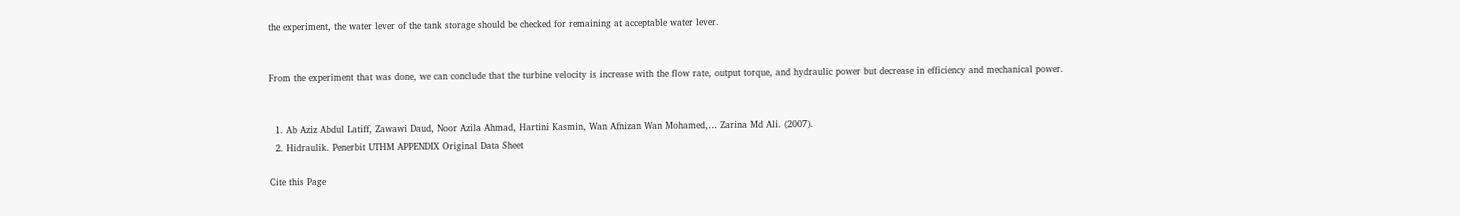the experiment, the water lever of the tank storage should be checked for remaining at acceptable water lever.


From the experiment that was done, we can conclude that the turbine velocity is increase with the flow rate, output torque, and hydraulic power but decrease in efficiency and mechanical power.


  1. Ab Aziz Abdul Latiff, Zawawi Daud, Noor Azila Ahmad, Hartini Kasmin, Wan Afnizan Wan Mohamed,… Zarina Md Ali. (2007).
  2. Hidraulik. Penerbit UTHM APPENDIX Original Data Sheet

Cite this Page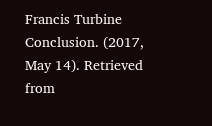Francis Turbine Conclusion. (2017, May 14). Retrieved from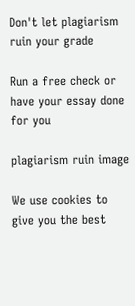Don't let plagiarism ruin your grade

Run a free check or have your essay done for you

plagiarism ruin image

We use cookies to give you the best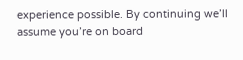experience possible. By continuing we’ll assume you’re on board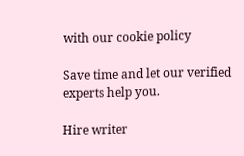with our cookie policy

Save time and let our verified experts help you.

Hire writer